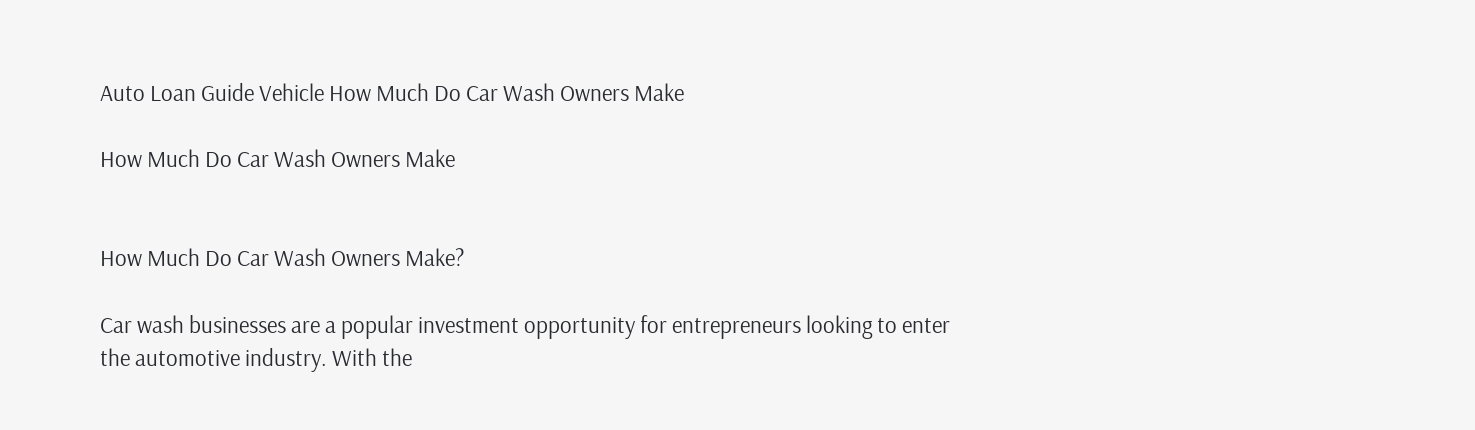Auto Loan Guide Vehicle How Much Do Car Wash Owners Make

How Much Do Car Wash Owners Make


How Much Do Car Wash Owners Make?

Car wash businesses are a popular investment opportunity for entrepreneurs looking to enter the automotive industry. With the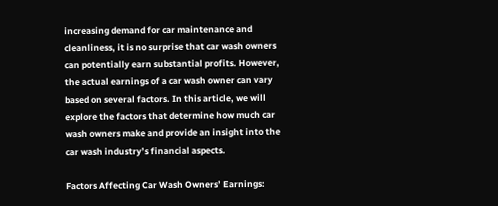increasing demand for car maintenance and cleanliness, it is no surprise that car wash owners can potentially earn substantial profits. However, the actual earnings of a car wash owner can vary based on several factors. In this article, we will explore the factors that determine how much car wash owners make and provide an insight into the car wash industry’s financial aspects.

Factors Affecting Car Wash Owners’ Earnings: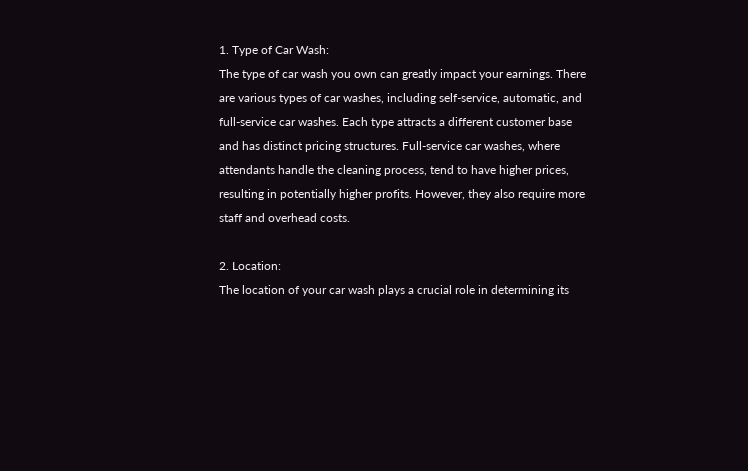1. Type of Car Wash:
The type of car wash you own can greatly impact your earnings. There are various types of car washes, including self-service, automatic, and full-service car washes. Each type attracts a different customer base and has distinct pricing structures. Full-service car washes, where attendants handle the cleaning process, tend to have higher prices, resulting in potentially higher profits. However, they also require more staff and overhead costs.

2. Location:
The location of your car wash plays a crucial role in determining its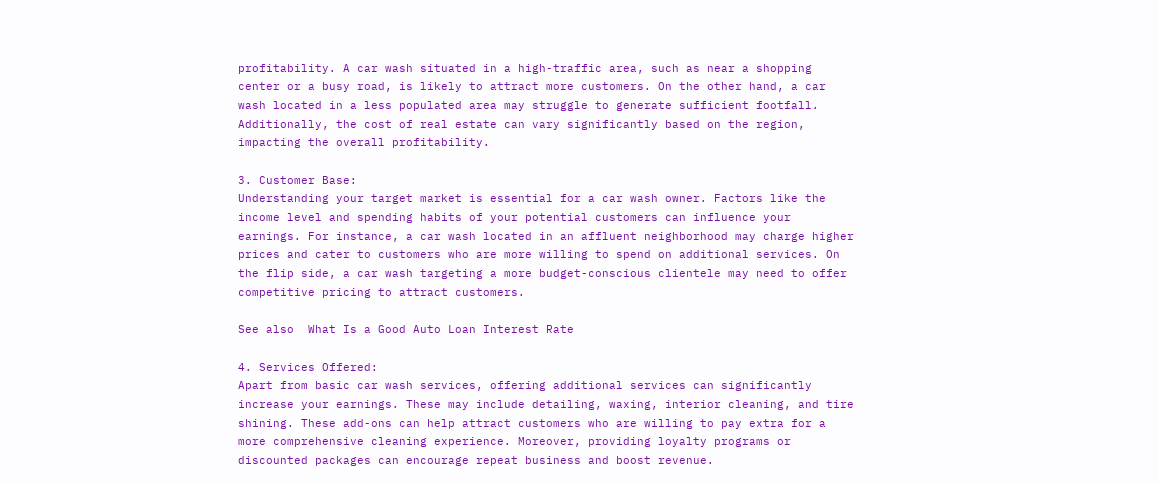profitability. A car wash situated in a high-traffic area, such as near a shopping center or a busy road, is likely to attract more customers. On the other hand, a car wash located in a less populated area may struggle to generate sufficient footfall. Additionally, the cost of real estate can vary significantly based on the region, impacting the overall profitability.

3. Customer Base:
Understanding your target market is essential for a car wash owner. Factors like the income level and spending habits of your potential customers can influence your earnings. For instance, a car wash located in an affluent neighborhood may charge higher prices and cater to customers who are more willing to spend on additional services. On the flip side, a car wash targeting a more budget-conscious clientele may need to offer competitive pricing to attract customers.

See also  What Is a Good Auto Loan Interest Rate

4. Services Offered:
Apart from basic car wash services, offering additional services can significantly increase your earnings. These may include detailing, waxing, interior cleaning, and tire shining. These add-ons can help attract customers who are willing to pay extra for a more comprehensive cleaning experience. Moreover, providing loyalty programs or discounted packages can encourage repeat business and boost revenue.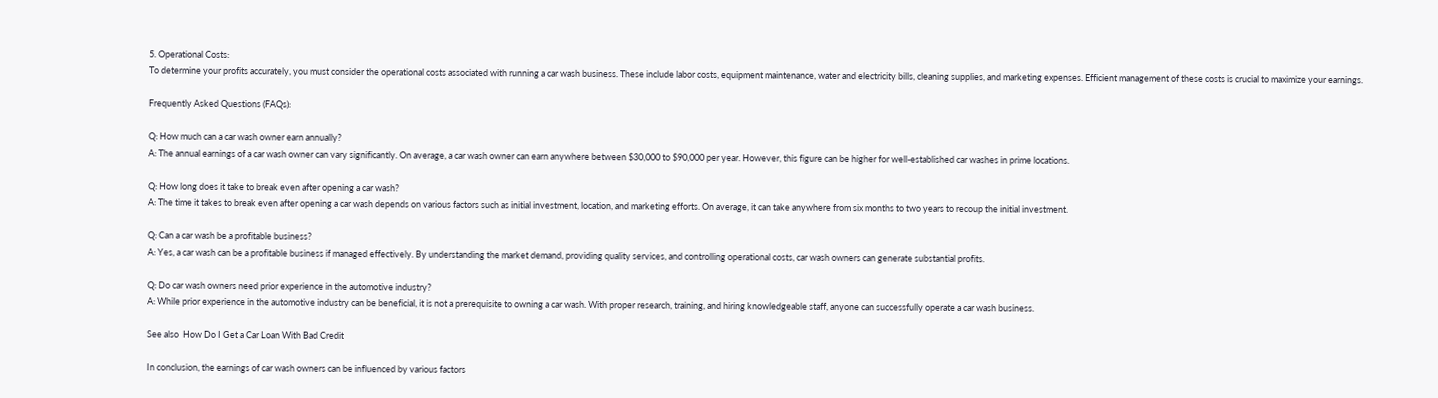5. Operational Costs:
To determine your profits accurately, you must consider the operational costs associated with running a car wash business. These include labor costs, equipment maintenance, water and electricity bills, cleaning supplies, and marketing expenses. Efficient management of these costs is crucial to maximize your earnings.

Frequently Asked Questions (FAQs):

Q: How much can a car wash owner earn annually?
A: The annual earnings of a car wash owner can vary significantly. On average, a car wash owner can earn anywhere between $30,000 to $90,000 per year. However, this figure can be higher for well-established car washes in prime locations.

Q: How long does it take to break even after opening a car wash?
A: The time it takes to break even after opening a car wash depends on various factors such as initial investment, location, and marketing efforts. On average, it can take anywhere from six months to two years to recoup the initial investment.

Q: Can a car wash be a profitable business?
A: Yes, a car wash can be a profitable business if managed effectively. By understanding the market demand, providing quality services, and controlling operational costs, car wash owners can generate substantial profits.

Q: Do car wash owners need prior experience in the automotive industry?
A: While prior experience in the automotive industry can be beneficial, it is not a prerequisite to owning a car wash. With proper research, training, and hiring knowledgeable staff, anyone can successfully operate a car wash business.

See also  How Do I Get a Car Loan With Bad Credit

In conclusion, the earnings of car wash owners can be influenced by various factors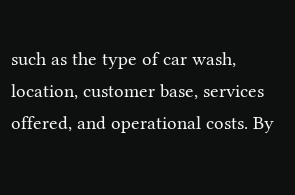such as the type of car wash, location, customer base, services offered, and operational costs. By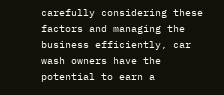carefully considering these factors and managing the business efficiently, car wash owners have the potential to earn a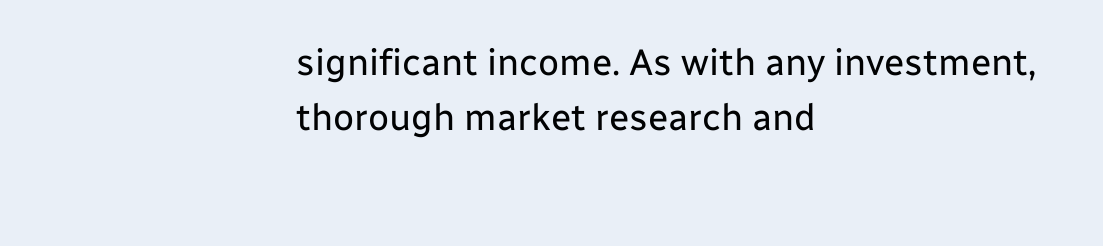significant income. As with any investment, thorough market research and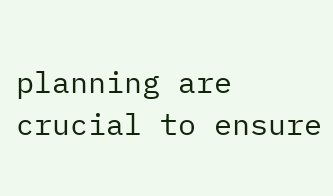planning are crucial to ensure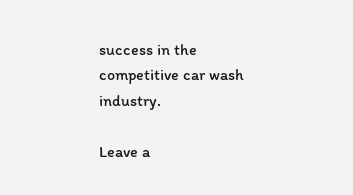success in the competitive car wash industry.

Leave a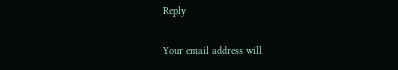Reply

Your email address will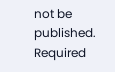not be published. Required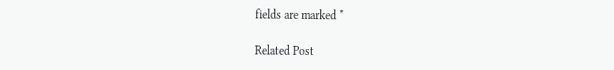fields are marked *

Related Post